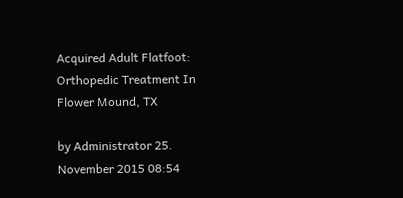Acquired Adult Flatfoot: Orthopedic Treatment In Flower Mound, TX

by Administrator 25. November 2015 08:54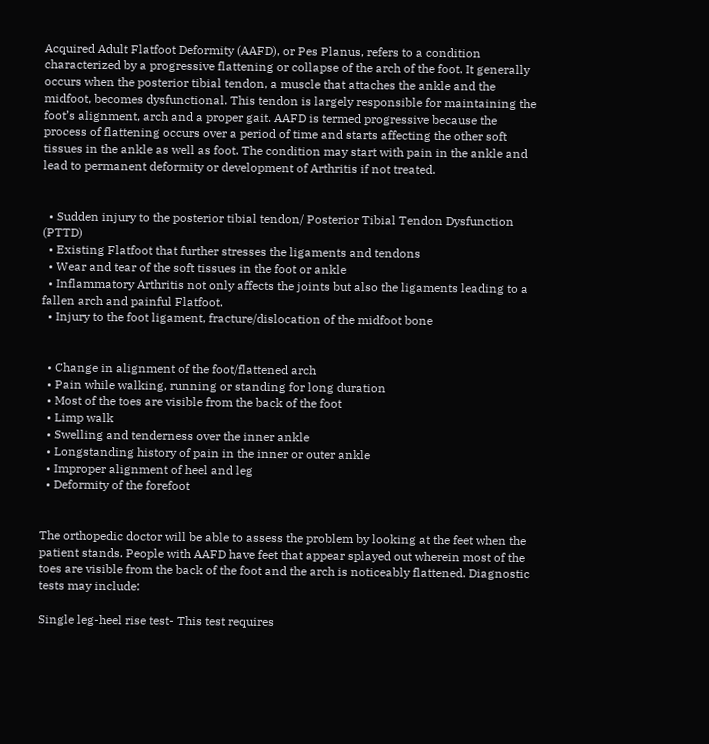Acquired Adult Flatfoot Deformity (AAFD), or Pes Planus, refers to a condition characterized by a progressive flattening or collapse of the arch of the foot. It generally occurs when the posterior tibial tendon, a muscle that attaches the ankle and the midfoot, becomes dysfunctional. This tendon is largely responsible for maintaining the foot’s alignment, arch and a proper gait. AAFD is termed progressive because the process of flattening occurs over a period of time and starts affecting the other soft tissues in the ankle as well as foot. The condition may start with pain in the ankle and lead to permanent deformity or development of Arthritis if not treated.


  • Sudden injury to the posterior tibial tendon/ Posterior Tibial Tendon Dysfunction (PTTD)
  • Existing Flatfoot that further stresses the ligaments and tendons
  • Wear and tear of the soft tissues in the foot or ankle
  • Inflammatory Arthritis not only affects the joints but also the ligaments leading to a fallen arch and painful Flatfoot.
  • Injury to the foot ligament, fracture/dislocation of the midfoot bone


  • Change in alignment of the foot/flattened arch
  • Pain while walking, running or standing for long duration
  • Most of the toes are visible from the back of the foot
  • Limp walk
  • Swelling and tenderness over the inner ankle
  • Longstanding history of pain in the inner or outer ankle
  • Improper alignment of heel and leg
  • Deformity of the forefoot


The orthopedic doctor will be able to assess the problem by looking at the feet when the patient stands. People with AAFD have feet that appear splayed out wherein most of the toes are visible from the back of the foot and the arch is noticeably flattened. Diagnostic tests may include:

Single leg-heel rise test- This test requires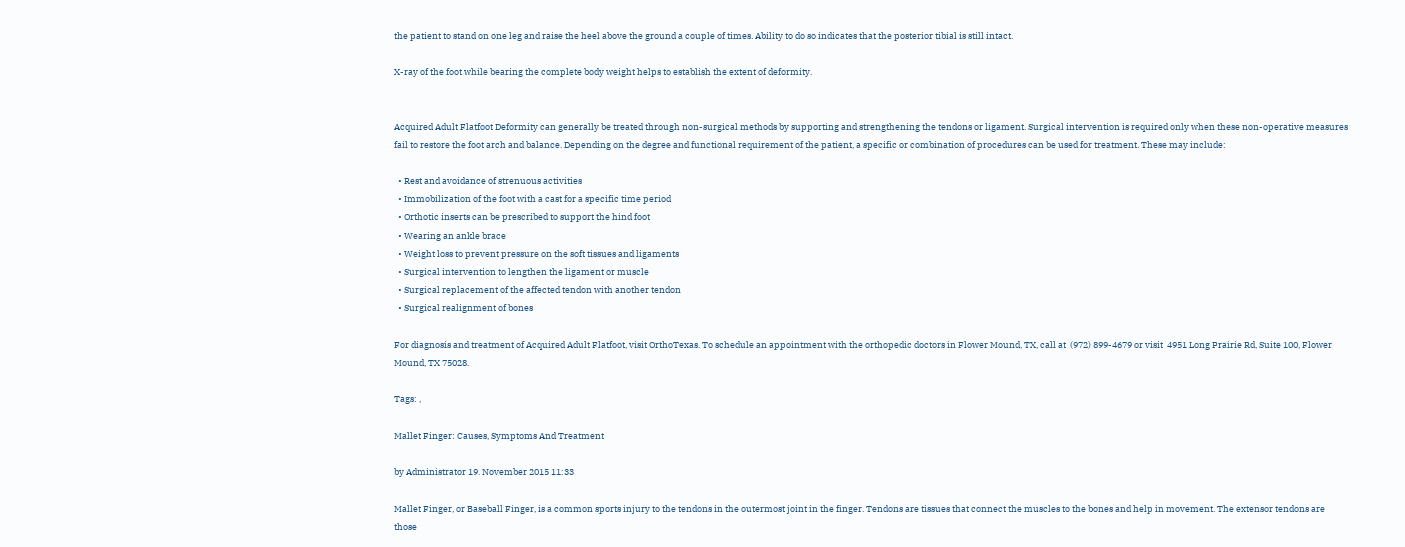the patient to stand on one leg and raise the heel above the ground a couple of times. Ability to do so indicates that the posterior tibial is still intact.

X-ray of the foot while bearing the complete body weight helps to establish the extent of deformity.


Acquired Adult Flatfoot Deformity can generally be treated through non-surgical methods by supporting and strengthening the tendons or ligament. Surgical intervention is required only when these non-operative measures fail to restore the foot arch and balance. Depending on the degree and functional requirement of the patient, a specific or combination of procedures can be used for treatment. These may include:

  • Rest and avoidance of strenuous activities
  • Immobilization of the foot with a cast for a specific time period
  • Orthotic inserts can be prescribed to support the hind foot
  • Wearing an ankle brace
  • Weight loss to prevent pressure on the soft tissues and ligaments
  • Surgical intervention to lengthen the ligament or muscle
  • Surgical replacement of the affected tendon with another tendon
  • Surgical realignment of bones

For diagnosis and treatment of Acquired Adult Flatfoot, visit OrthoTexas. To schedule an appointment with the orthopedic doctors in Flower Mound, TX, call at  (972) 899-4679 or visit  4951 Long Prairie Rd, Suite 100, Flower Mound, TX 75028.

Tags: ,

Mallet Finger: Causes, Symptoms And Treatment

by Administrator 19. November 2015 11:33

Mallet Finger, or Baseball Finger, is a common sports injury to the tendons in the outermost joint in the finger. Tendons are tissues that connect the muscles to the bones and help in movement. The extensor tendons are those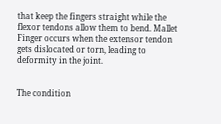that keep the fingers straight while the flexor tendons allow them to bend. Mallet Finger occurs when the extensor tendon gets dislocated or torn, leading to deformity in the joint.


The condition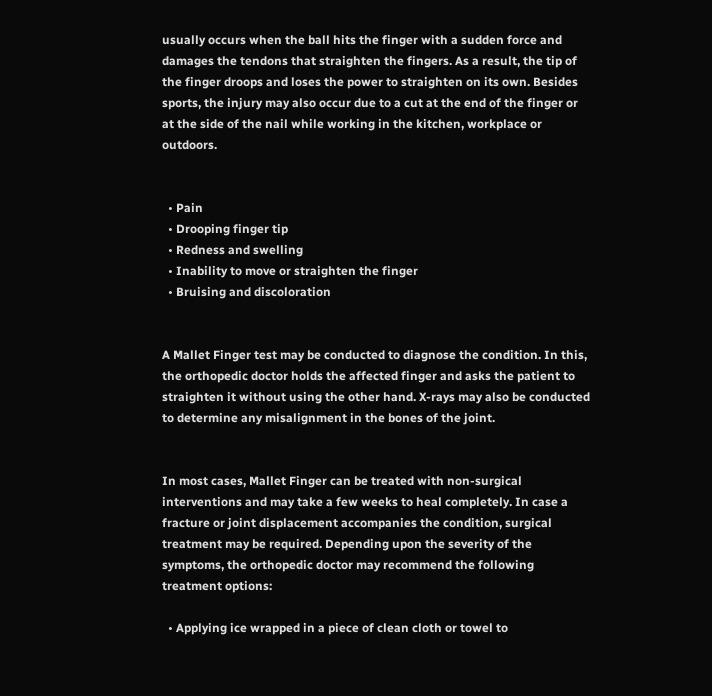usually occurs when the ball hits the finger with a sudden force and damages the tendons that straighten the fingers. As a result, the tip of the finger droops and loses the power to straighten on its own. Besides sports, the injury may also occur due to a cut at the end of the finger or at the side of the nail while working in the kitchen, workplace or outdoors.


  • Pain
  • Drooping finger tip
  • Redness and swelling
  • Inability to move or straighten the finger
  • Bruising and discoloration


A Mallet Finger test may be conducted to diagnose the condition. In this, the orthopedic doctor holds the affected finger and asks the patient to straighten it without using the other hand. X-rays may also be conducted to determine any misalignment in the bones of the joint.


In most cases, Mallet Finger can be treated with non-surgical interventions and may take a few weeks to heal completely. In case a fracture or joint displacement accompanies the condition, surgical treatment may be required. Depending upon the severity of the symptoms, the orthopedic doctor may recommend the following treatment options:

  • Applying ice wrapped in a piece of clean cloth or towel to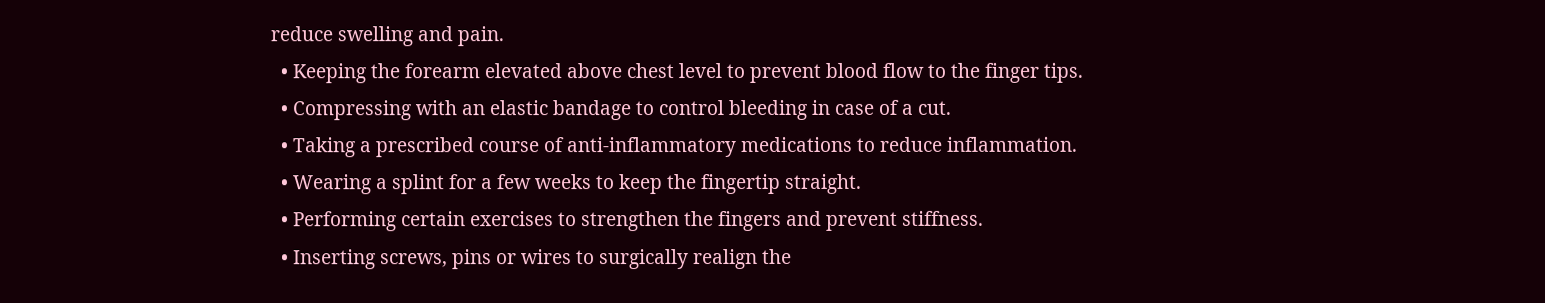reduce swelling and pain.
  • Keeping the forearm elevated above chest level to prevent blood flow to the finger tips.
  • Compressing with an elastic bandage to control bleeding in case of a cut.
  • Taking a prescribed course of anti-inflammatory medications to reduce inflammation.
  • Wearing a splint for a few weeks to keep the fingertip straight.
  • Performing certain exercises to strengthen the fingers and prevent stiffness.
  • Inserting screws, pins or wires to surgically realign the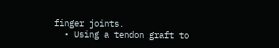finger joints.
  • Using a tendon graft to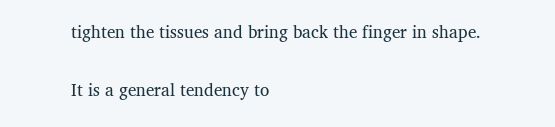tighten the tissues and bring back the finger in shape.

It is a general tendency to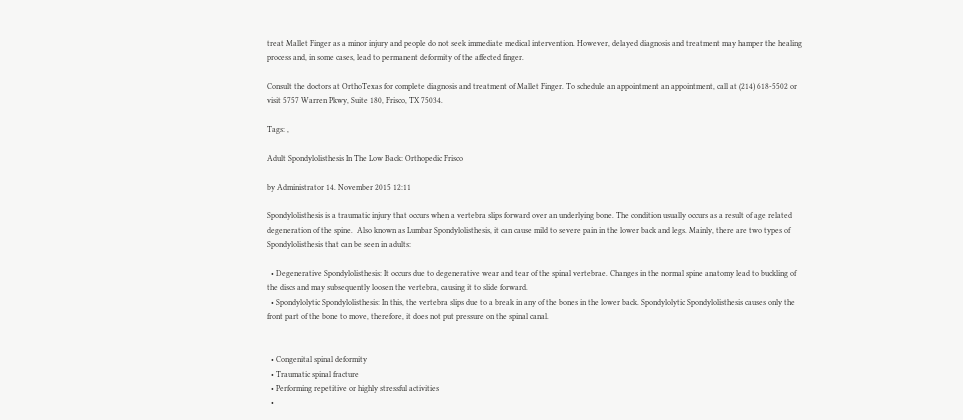treat Mallet Finger as a minor injury and people do not seek immediate medical intervention. However, delayed diagnosis and treatment may hamper the healing process and, in some cases, lead to permanent deformity of the affected finger.

Consult the doctors at OrthoTexas for complete diagnosis and treatment of Mallet Finger. To schedule an appointment an appointment, call at (214) 618-5502 or visit 5757 Warren Pkwy, Suite 180, Frisco, TX 75034.

Tags: ,

Adult Spondylolisthesis In The Low Back: Orthopedic Frisco

by Administrator 14. November 2015 12:11

Spondylolisthesis is a traumatic injury that occurs when a vertebra slips forward over an underlying bone. The condition usually occurs as a result of age related degeneration of the spine.  Also known as Lumbar Spondylolisthesis, it can cause mild to severe pain in the lower back and legs. Mainly, there are two types of Spondylolisthesis that can be seen in adults:

  • Degenerative Spondylolisthesis: It occurs due to degenerative wear and tear of the spinal vertebrae. Changes in the normal spine anatomy lead to buckling of the discs and may subsequently loosen the vertebra, causing it to slide forward.
  • Spondylolytic Spondylolisthesis: In this, the vertebra slips due to a break in any of the bones in the lower back. Spondylolytic Spondylolisthesis causes only the front part of the bone to move, therefore, it does not put pressure on the spinal canal.


  • Congenital spinal deformity
  • Traumatic spinal fracture
  • Performing repetitive or highly stressful activities
  •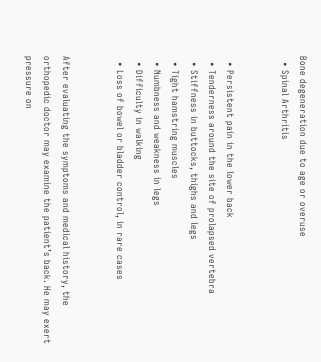Bone degeneration due to age or overuse
  • Spinal Arthritis


  • Persistent pain in the lower back
  • Tenderness around the site of prolapsed vertebra
  • Stiffness in buttocks, thighs and legs
  • Tight hamstring muscles
  • Numbness and weakness in legs
  • Difficulty in walking
  • Loss of bowel or bladder control, in rare cases


After evaluating the symptoms and medical history, the orthopedic doctor may examine the patient’s back. He may exert pressure on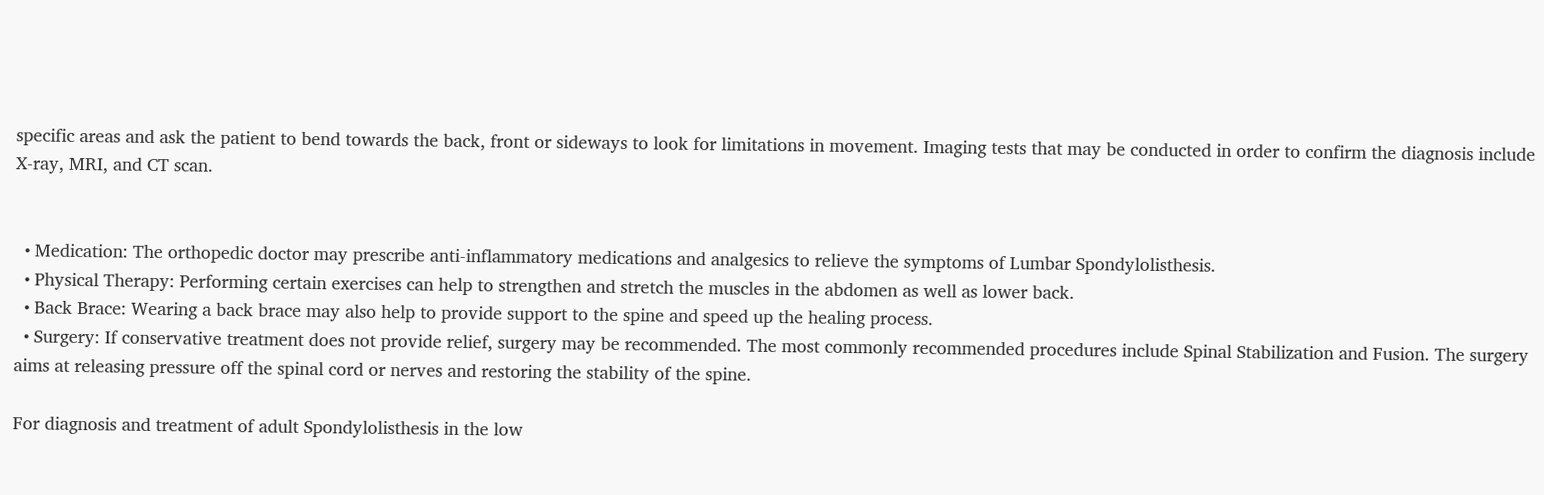specific areas and ask the patient to bend towards the back, front or sideways to look for limitations in movement. Imaging tests that may be conducted in order to confirm the diagnosis include X-ray, MRI, and CT scan.


  • Medication: The orthopedic doctor may prescribe anti-inflammatory medications and analgesics to relieve the symptoms of Lumbar Spondylolisthesis.
  • Physical Therapy: Performing certain exercises can help to strengthen and stretch the muscles in the abdomen as well as lower back.
  • Back Brace: Wearing a back brace may also help to provide support to the spine and speed up the healing process.
  • Surgery: If conservative treatment does not provide relief, surgery may be recommended. The most commonly recommended procedures include Spinal Stabilization and Fusion. The surgery aims at releasing pressure off the spinal cord or nerves and restoring the stability of the spine.

For diagnosis and treatment of adult Spondylolisthesis in the low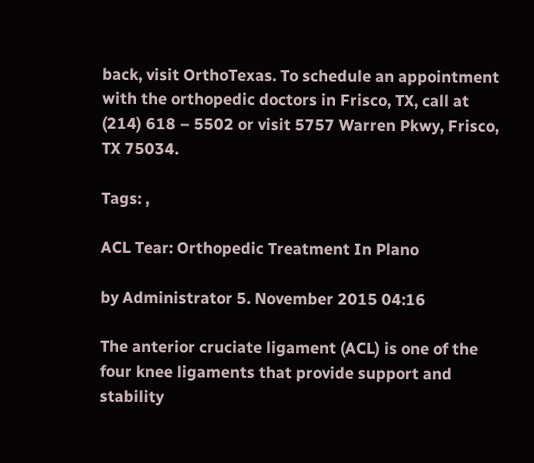back, visit OrthoTexas. To schedule an appointment with the orthopedic doctors in Frisco, TX, call at (214) 618 – 5502 or visit 5757 Warren Pkwy, Frisco, TX 75034.

Tags: ,

ACL Tear: Orthopedic Treatment In Plano

by Administrator 5. November 2015 04:16

The anterior cruciate ligament (ACL) is one of the four knee ligaments that provide support and stability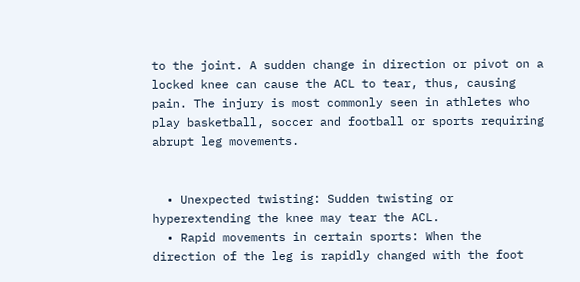to the joint. A sudden change in direction or pivot on a locked knee can cause the ACL to tear, thus, causing pain. The injury is most commonly seen in athletes who play basketball, soccer and football or sports requiring abrupt leg movements.


  • Unexpected twisting: Sudden twisting or hyperextending the knee may tear the ACL.
  • Rapid movements in certain sports: When the direction of the leg is rapidly changed with the foot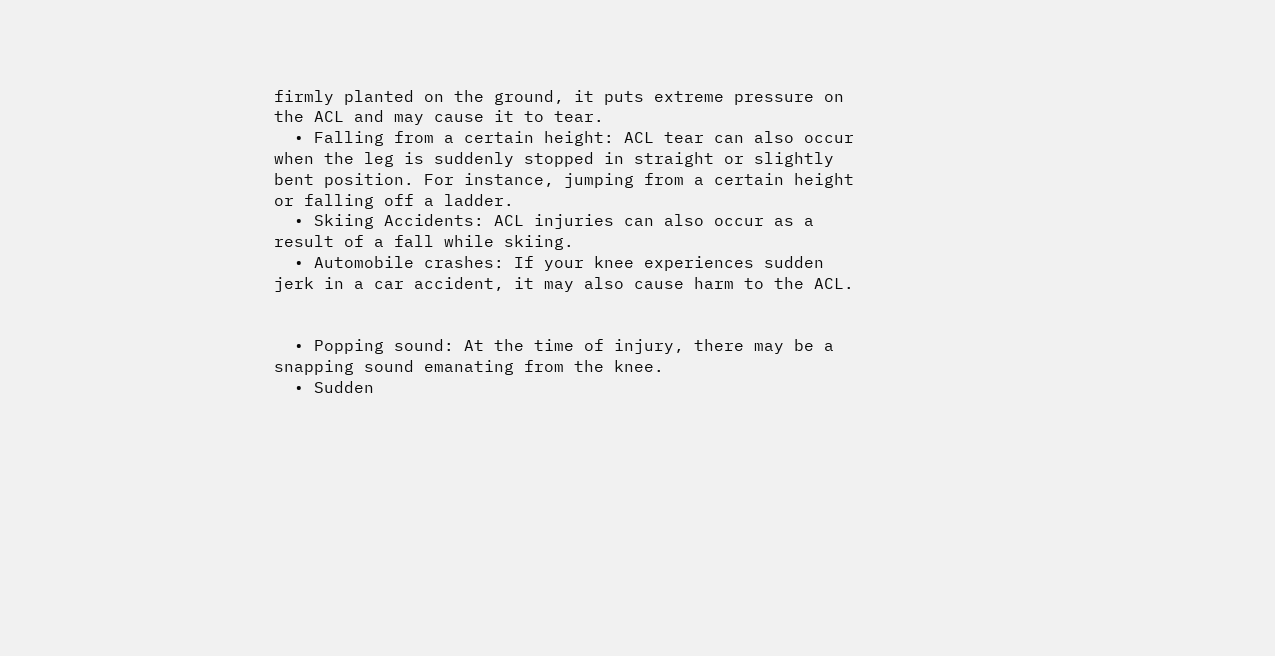firmly planted on the ground, it puts extreme pressure on the ACL and may cause it to tear.
  • Falling from a certain height: ACL tear can also occur when the leg is suddenly stopped in straight or slightly bent position. For instance, jumping from a certain height or falling off a ladder.
  • Skiing Accidents: ACL injuries can also occur as a result of a fall while skiing.
  • Automobile crashes: If your knee experiences sudden jerk in a car accident, it may also cause harm to the ACL.


  • Popping sound: At the time of injury, there may be a snapping sound emanating from the knee.
  • Sudden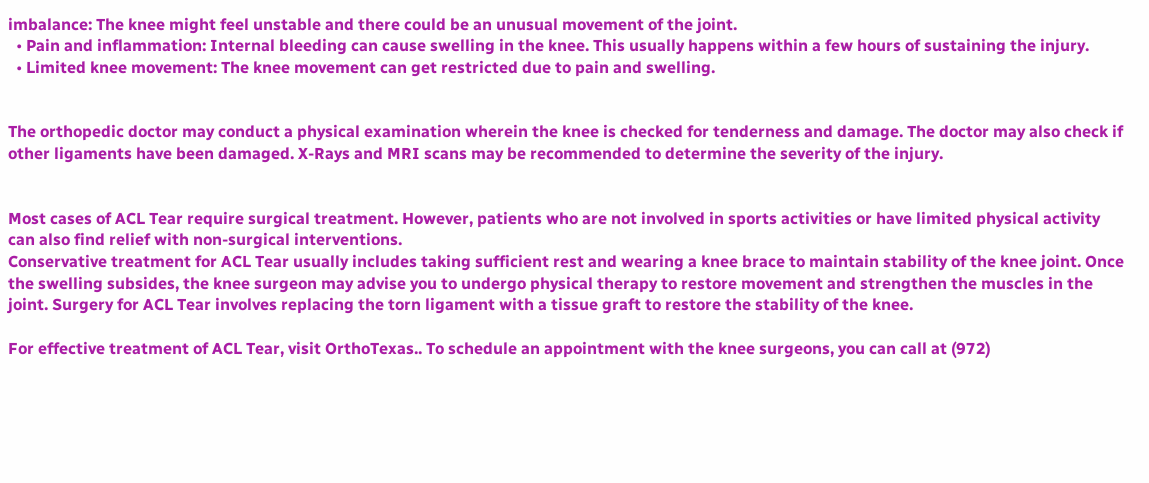imbalance: The knee might feel unstable and there could be an unusual movement of the joint.
  • Pain and inflammation: Internal bleeding can cause swelling in the knee. This usually happens within a few hours of sustaining the injury.
  • Limited knee movement: The knee movement can get restricted due to pain and swelling.


The orthopedic doctor may conduct a physical examination wherein the knee is checked for tenderness and damage. The doctor may also check if other ligaments have been damaged. X-Rays and MRI scans may be recommended to determine the severity of the injury.


Most cases of ACL Tear require surgical treatment. However, patients who are not involved in sports activities or have limited physical activity can also find relief with non-surgical interventions.
Conservative treatment for ACL Tear usually includes taking sufficient rest and wearing a knee brace to maintain stability of the knee joint. Once the swelling subsides, the knee surgeon may advise you to undergo physical therapy to restore movement and strengthen the muscles in the joint. Surgery for ACL Tear involves replacing the torn ligament with a tissue graft to restore the stability of the knee.

For effective treatment of ACL Tear, visit OrthoTexas.. To schedule an appointment with the knee surgeons, you can call at (972)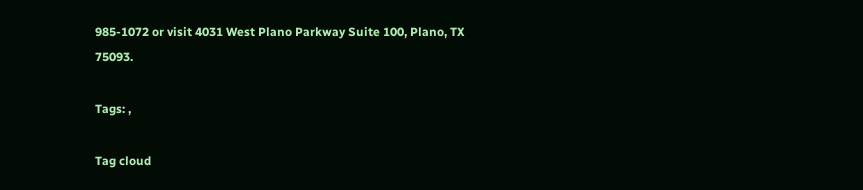985-1072 or visit 4031 West Plano Parkway Suite 100, Plano, TX 75093.

Tags: ,

Tag cloud